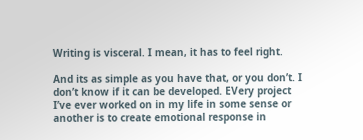Writing is visceral. I mean, it has to feel right.

And its as simple as you have that, or you don’t. I don’t know if it can be developed. EVery project I’ve ever worked on in my life in some sense or another is to create emotional response in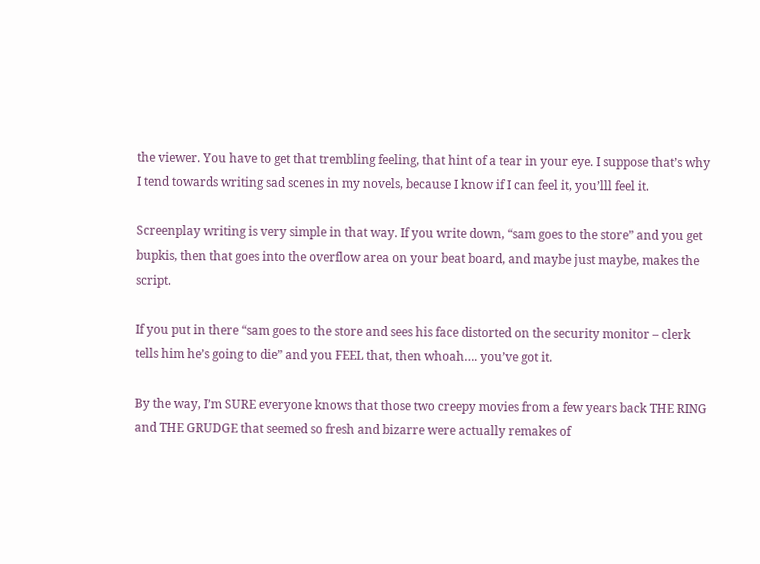the viewer. You have to get that trembling feeling, that hint of a tear in your eye. I suppose that’s why I tend towards writing sad scenes in my novels, because I know if I can feel it, you’lll feel it.

Screenplay writing is very simple in that way. If you write down, “sam goes to the store” and you get bupkis, then that goes into the overflow area on your beat board, and maybe just maybe, makes the script.

If you put in there “sam goes to the store and sees his face distorted on the security monitor – clerk tells him he’s going to die” and you FEEL that, then whoah…. you’ve got it.

By the way, I’m SURE everyone knows that those two creepy movies from a few years back THE RING and THE GRUDGE that seemed so fresh and bizarre were actually remakes of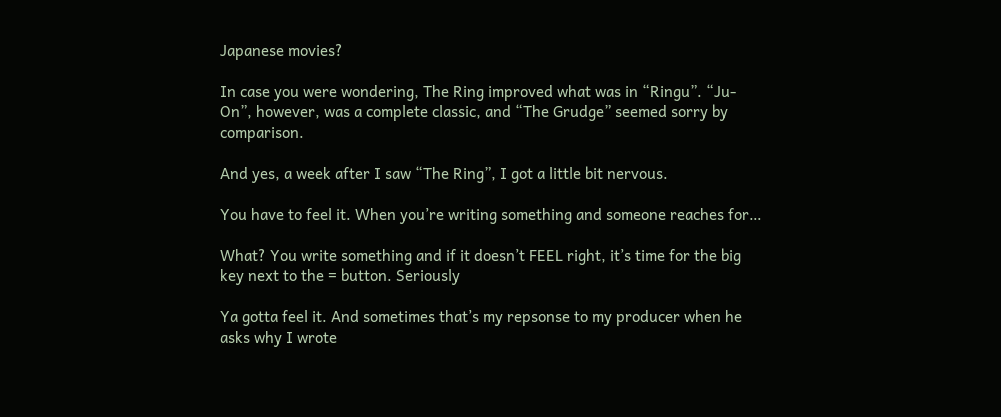Japanese movies?

In case you were wondering, The Ring improved what was in “Ringu”. “Ju-On”, however, was a complete classic, and “The Grudge” seemed sorry by comparison.

And yes, a week after I saw “The Ring”, I got a little bit nervous.

You have to feel it. When you’re writing something and someone reaches for…

What? You write something and if it doesn’t FEEL right, it’s time for the big key next to the = button. Seriously

Ya gotta feel it. And sometimes that’s my repsonse to my producer when he asks why I wrote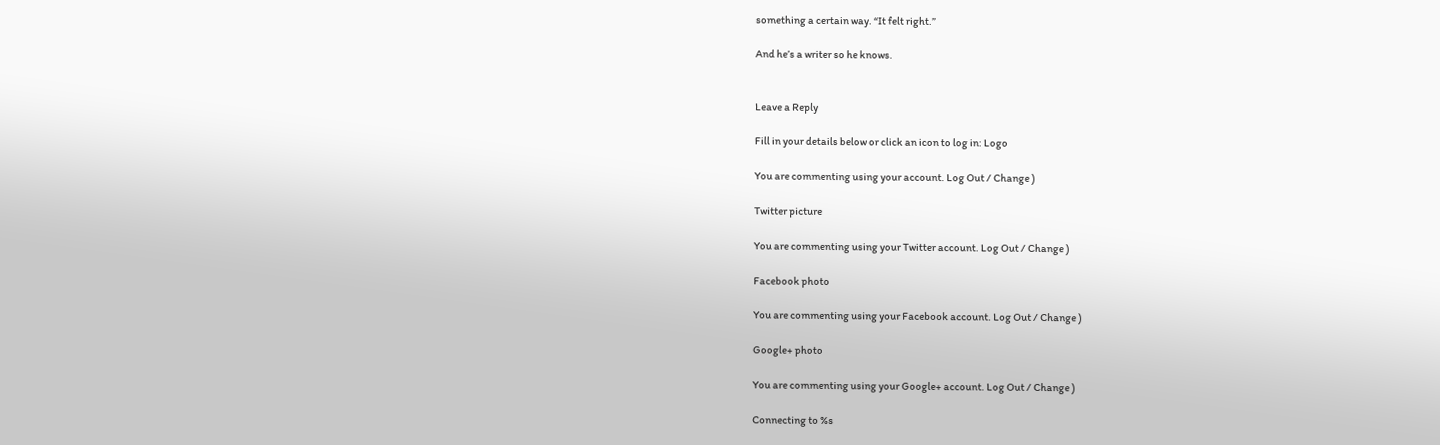something a certain way. “It felt right.”

And he’s a writer so he knows.


Leave a Reply

Fill in your details below or click an icon to log in: Logo

You are commenting using your account. Log Out / Change )

Twitter picture

You are commenting using your Twitter account. Log Out / Change )

Facebook photo

You are commenting using your Facebook account. Log Out / Change )

Google+ photo

You are commenting using your Google+ account. Log Out / Change )

Connecting to %s